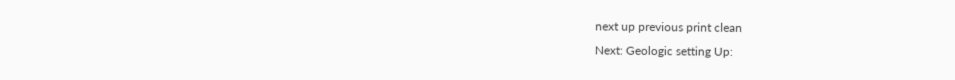next up previous print clean
Next: Geologic setting Up: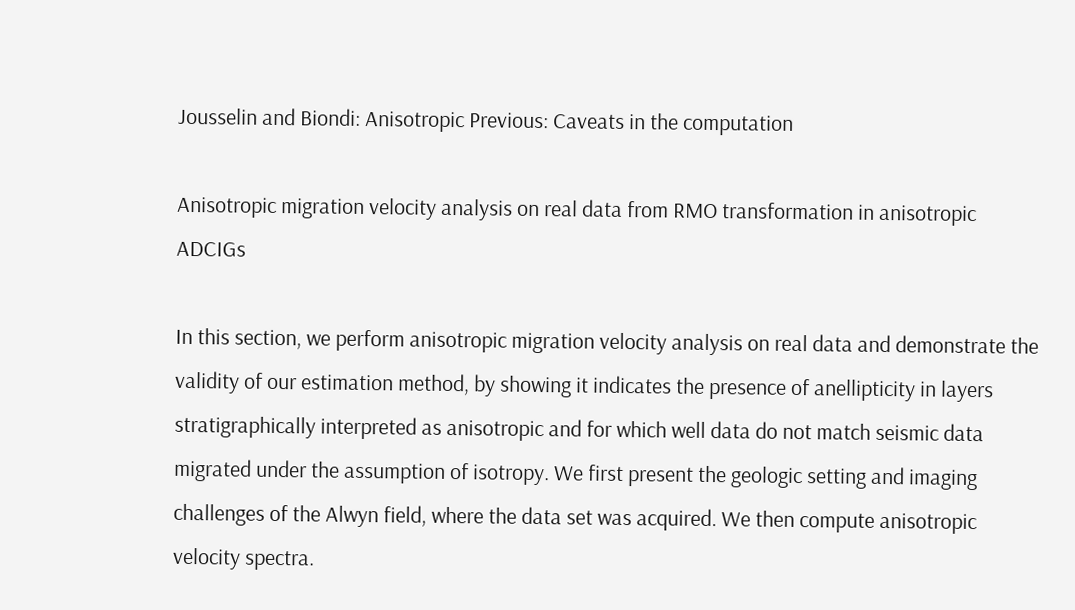Jousselin and Biondi: Anisotropic Previous: Caveats in the computation

Anisotropic migration velocity analysis on real data from RMO transformation in anisotropic ADCIGs

In this section, we perform anisotropic migration velocity analysis on real data and demonstrate the validity of our estimation method, by showing it indicates the presence of anellipticity in layers stratigraphically interpreted as anisotropic and for which well data do not match seismic data migrated under the assumption of isotropy. We first present the geologic setting and imaging challenges of the Alwyn field, where the data set was acquired. We then compute anisotropic velocity spectra.